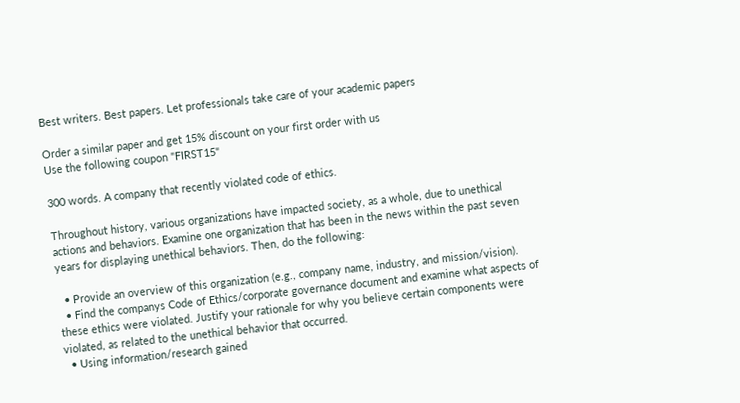Best writers. Best papers. Let professionals take care of your academic papers

Order a similar paper and get 15% discount on your first order with us
Use the following coupon "FIRST15"

300 words. A company that recently violated code of ethics.

Throughout history, various organizations have impacted society, as a whole, due to unethical actions and behaviors. Examine one organization that has been in the news within the past seven years for displaying unethical behaviors. Then, do the following:

  • Provide an overview of this organization (e.g., company name, industry, and mission/vision).
  • Find the companys Code of Ethics/corporate governance document and examine what aspects of these ethics were violated. Justify your rationale for why you believe certain components were violated, as related to the unethical behavior that occurred.
  • Using information/research gained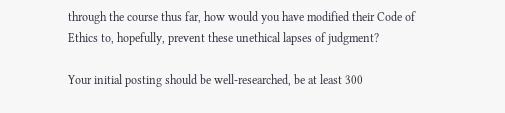through the course thus far, how would you have modified their Code of Ethics to, hopefully, prevent these unethical lapses of judgment?

Your initial posting should be well-researched, be at least 300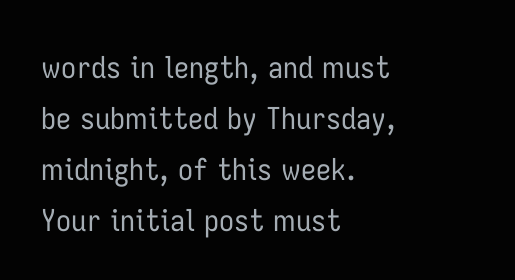words in length, and must be submitted by Thursday, midnight, of this week. Your initial post must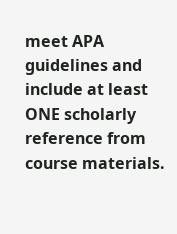meet APA guidelines and include at least ONE scholarly reference from course materials.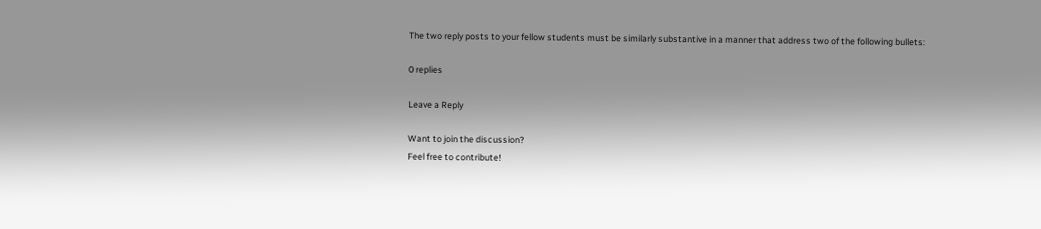The two reply posts to your fellow students must be similarly substantive in a manner that address two of the following bullets:

0 replies

Leave a Reply

Want to join the discussion?
Feel free to contribute!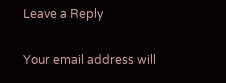Leave a Reply

Your email address will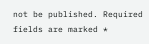not be published. Required fields are marked *